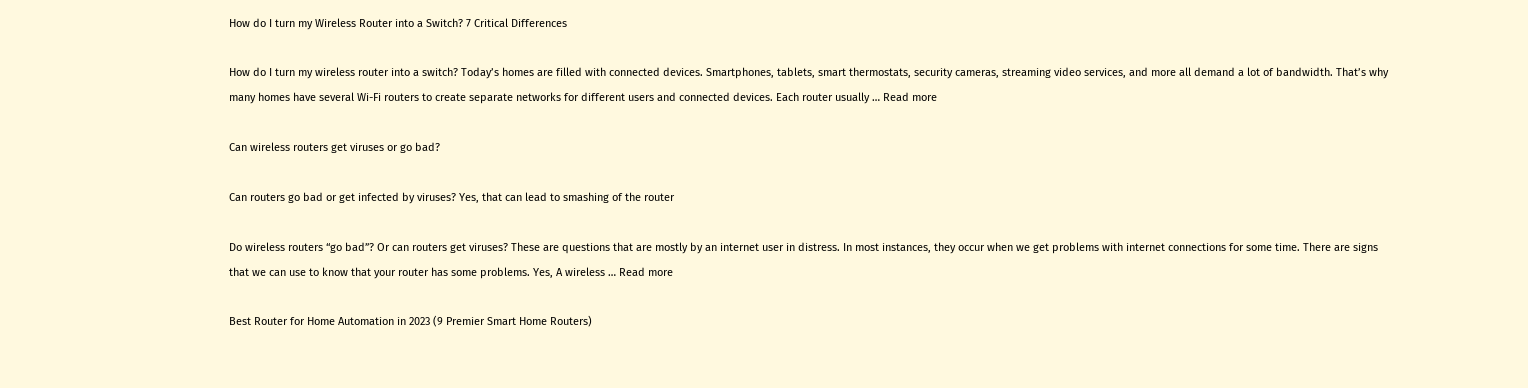How do I turn my Wireless Router into a Switch? 7 Critical Differences

How do I turn my wireless router into a switch? Today’s homes are filled with connected devices. Smartphones, tablets, smart thermostats, security cameras, streaming video services, and more all demand a lot of bandwidth. That’s why many homes have several Wi-Fi routers to create separate networks for different users and connected devices. Each router usually … Read more

Can wireless routers get viruses or go bad?

Can routers go bad or get infected by viruses? Yes, that can lead to smashing of the router

Do wireless routers “go bad”? Or can routers get viruses? These are questions that are mostly by an internet user in distress. In most instances, they occur when we get problems with internet connections for some time. There are signs that we can use to know that your router has some problems. Yes, A wireless … Read more

Best Router for Home Automation in 2023 (9 Premier Smart Home Routers)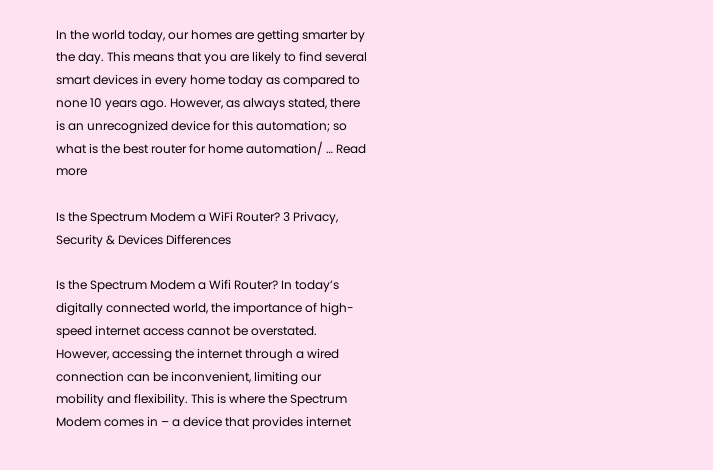In the world today, our homes are getting smarter by the day. This means that you are likely to find several smart devices in every home today as compared to none 10 years ago. However, as always stated, there is an unrecognized device for this automation; so what is the best router for home automation/ … Read more

Is the Spectrum Modem a WiFi Router? 3 Privacy, Security & Devices Differences

Is the Spectrum Modem a Wifi Router? In today’s digitally connected world, the importance of high-speed internet access cannot be overstated. However, accessing the internet through a wired connection can be inconvenient, limiting our mobility and flexibility. This is where the Spectrum Modem comes in – a device that provides internet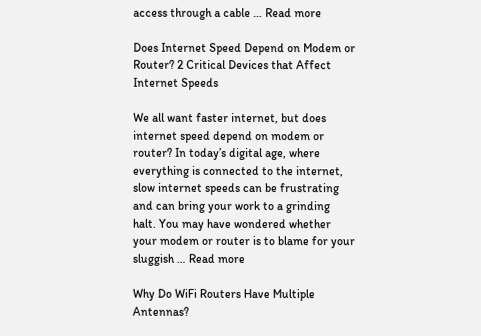access through a cable … Read more

Does Internet Speed Depend on Modem or Router? 2 Critical Devices that Affect Internet Speeds

We all want faster internet, but does internet speed depend on modem or router? In today’s digital age, where everything is connected to the internet, slow internet speeds can be frustrating and can bring your work to a grinding halt. You may have wondered whether your modem or router is to blame for your sluggish … Read more

Why Do WiFi Routers Have Multiple Antennas?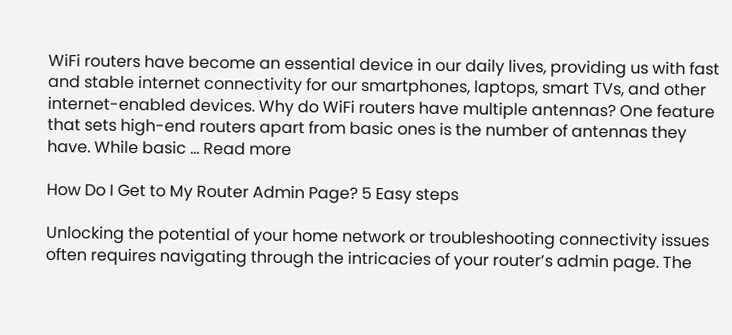WiFi routers have become an essential device in our daily lives, providing us with fast and stable internet connectivity for our smartphones, laptops, smart TVs, and other internet-enabled devices. Why do WiFi routers have multiple antennas? One feature that sets high-end routers apart from basic ones is the number of antennas they have. While basic … Read more

How Do I Get to My Router Admin Page? 5 Easy steps

Unlocking the potential of your home network or troubleshooting connectivity issues often requires navigating through the intricacies of your router’s admin page. The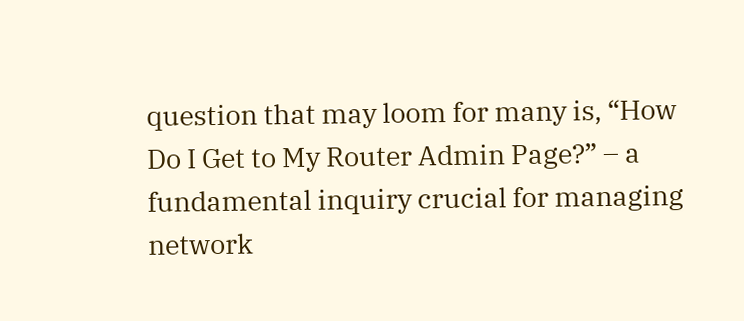question that may loom for many is, “How Do I Get to My Router Admin Page?” – a fundamental inquiry crucial for managing network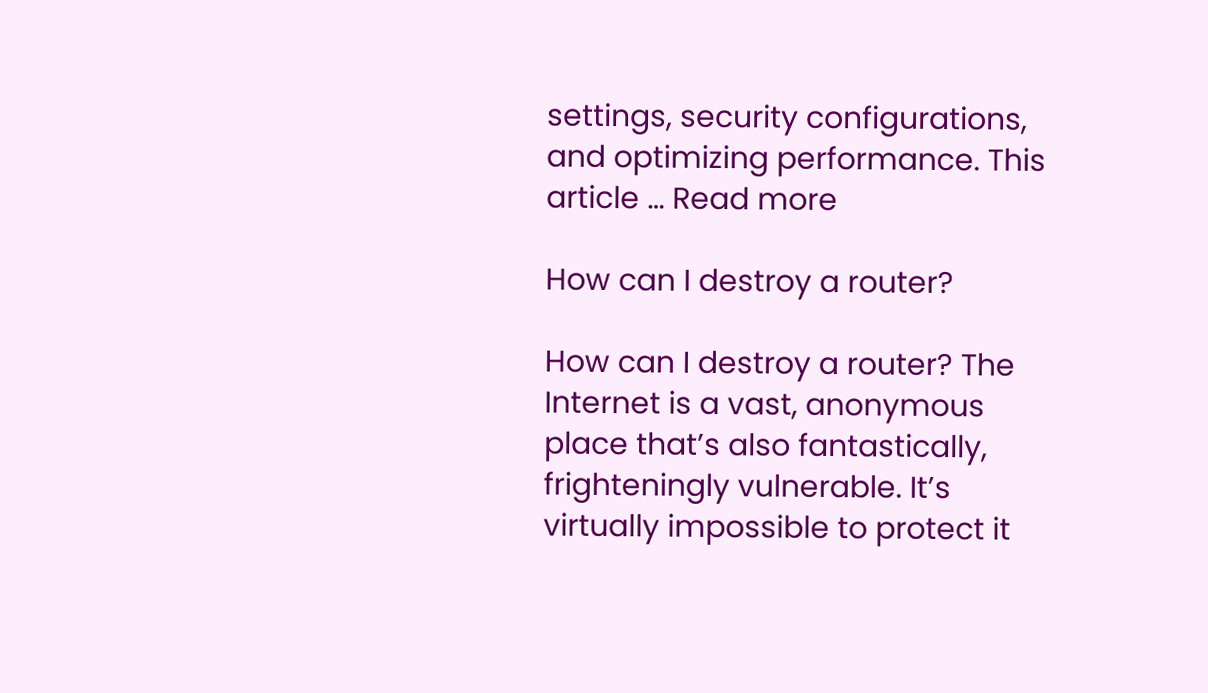settings, security configurations, and optimizing performance. This article … Read more

How can I destroy a router?

How can I destroy a router? The Internet is a vast, anonymous place that’s also fantastically, frighteningly vulnerable. It’s virtually impossible to protect it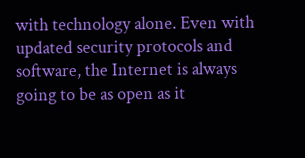with technology alone. Even with updated security protocols and software, the Internet is always going to be as open as it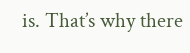is. That’s why there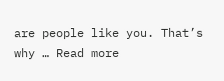are people like you. That’s why … Read more